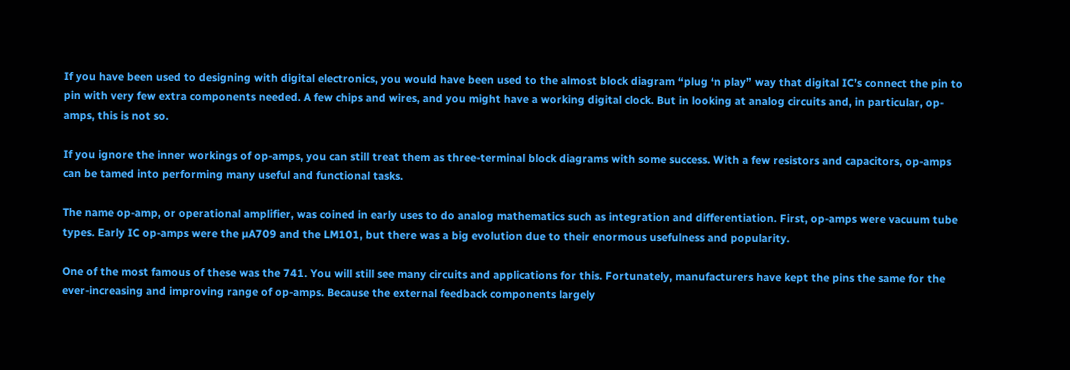If you have been used to designing with digital electronics, you would have been used to the almost block diagram “plug ‘n play” way that digital IC’s connect the pin to pin with very few extra components needed. A few chips and wires, and you might have a working digital clock. But in looking at analog circuits and, in particular, op-amps, this is not so.

If you ignore the inner workings of op-amps, you can still treat them as three-terminal block diagrams with some success. With a few resistors and capacitors, op-amps can be tamed into performing many useful and functional tasks.

The name op-amp, or operational amplifier, was coined in early uses to do analog mathematics such as integration and differentiation. First, op-amps were vacuum tube types. Early IC op-amps were the µA709 and the LM101, but there was a big evolution due to their enormous usefulness and popularity.

One of the most famous of these was the 741. You will still see many circuits and applications for this. Fortunately, manufacturers have kept the pins the same for the ever-increasing and improving range of op-amps. Because the external feedback components largely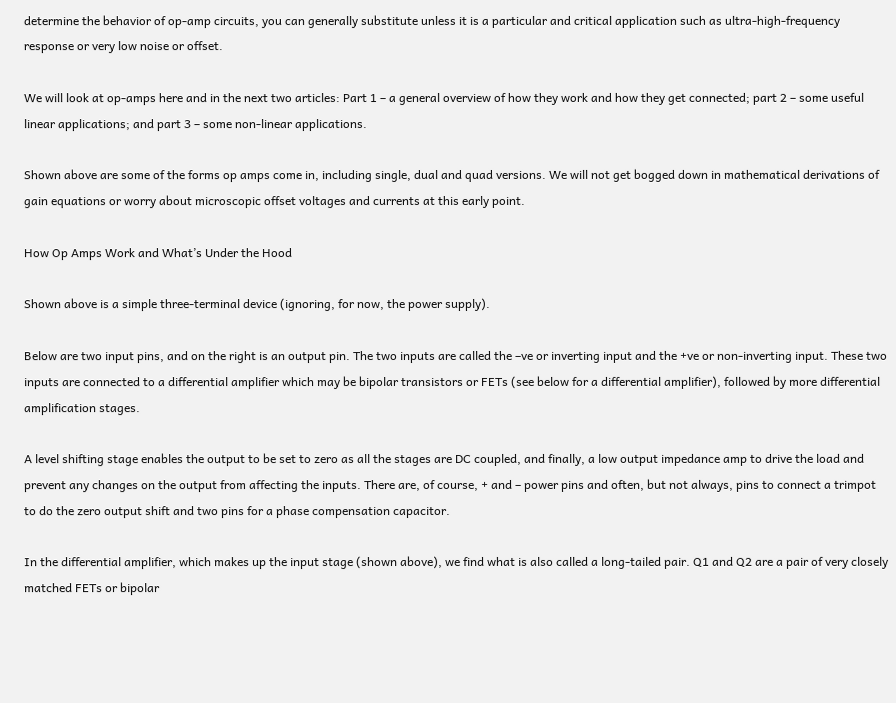determine the behavior of op-amp circuits, you can generally substitute unless it is a particular and critical application such as ultra-high-frequency response or very low noise or offset.

We will look at op-amps here and in the next two articles: Part 1 – a general overview of how they work and how they get connected; part 2 – some useful linear applications; and part 3 – some non-linear applications.

Shown above are some of the forms op amps come in, including single, dual and quad versions. We will not get bogged down in mathematical derivations of gain equations or worry about microscopic offset voltages and currents at this early point.

How Op Amps Work and What’s Under the Hood

Shown above is a simple three-terminal device (ignoring, for now, the power supply).

Below are two input pins, and on the right is an output pin. The two inputs are called the –ve or inverting input and the +ve or non-inverting input. These two inputs are connected to a differential amplifier which may be bipolar transistors or FETs (see below for a differential amplifier), followed by more differential amplification stages.

A level shifting stage enables the output to be set to zero as all the stages are DC coupled, and finally, a low output impedance amp to drive the load and prevent any changes on the output from affecting the inputs. There are, of course, + and – power pins and often, but not always, pins to connect a trimpot to do the zero output shift and two pins for a phase compensation capacitor.

In the differential amplifier, which makes up the input stage (shown above), we find what is also called a long-tailed pair. Q1 and Q2 are a pair of very closely matched FETs or bipolar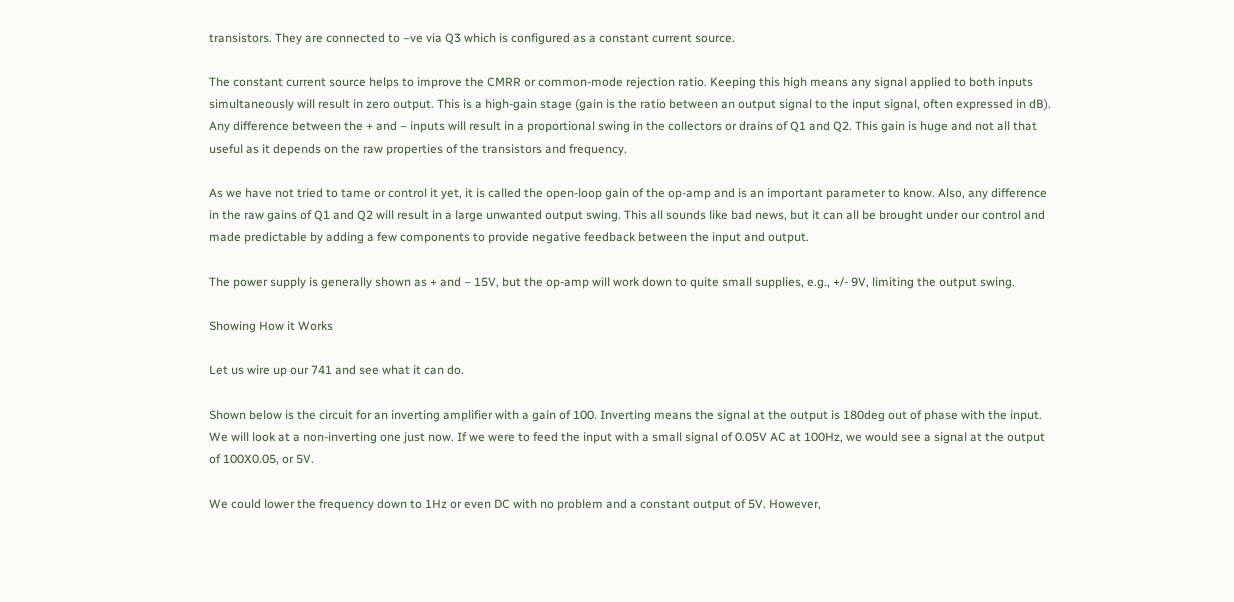transistors. They are connected to –ve via Q3 which is configured as a constant current source.

The constant current source helps to improve the CMRR or common-mode rejection ratio. Keeping this high means any signal applied to both inputs simultaneously will result in zero output. This is a high-gain stage (gain is the ratio between an output signal to the input signal, often expressed in dB). Any difference between the + and – inputs will result in a proportional swing in the collectors or drains of Q1 and Q2. This gain is huge and not all that useful as it depends on the raw properties of the transistors and frequency.

As we have not tried to tame or control it yet, it is called the open-loop gain of the op-amp and is an important parameter to know. Also, any difference in the raw gains of Q1 and Q2 will result in a large unwanted output swing. This all sounds like bad news, but it can all be brought under our control and made predictable by adding a few components to provide negative feedback between the input and output.

The power supply is generally shown as + and – 15V, but the op-amp will work down to quite small supplies, e.g., +/- 9V, limiting the output swing.

Showing How it Works

Let us wire up our 741 and see what it can do.

Shown below is the circuit for an inverting amplifier with a gain of 100. Inverting means the signal at the output is 180deg out of phase with the input. We will look at a non-inverting one just now. If we were to feed the input with a small signal of 0.05V AC at 100Hz, we would see a signal at the output of 100X0.05, or 5V.

We could lower the frequency down to 1Hz or even DC with no problem and a constant output of 5V. However,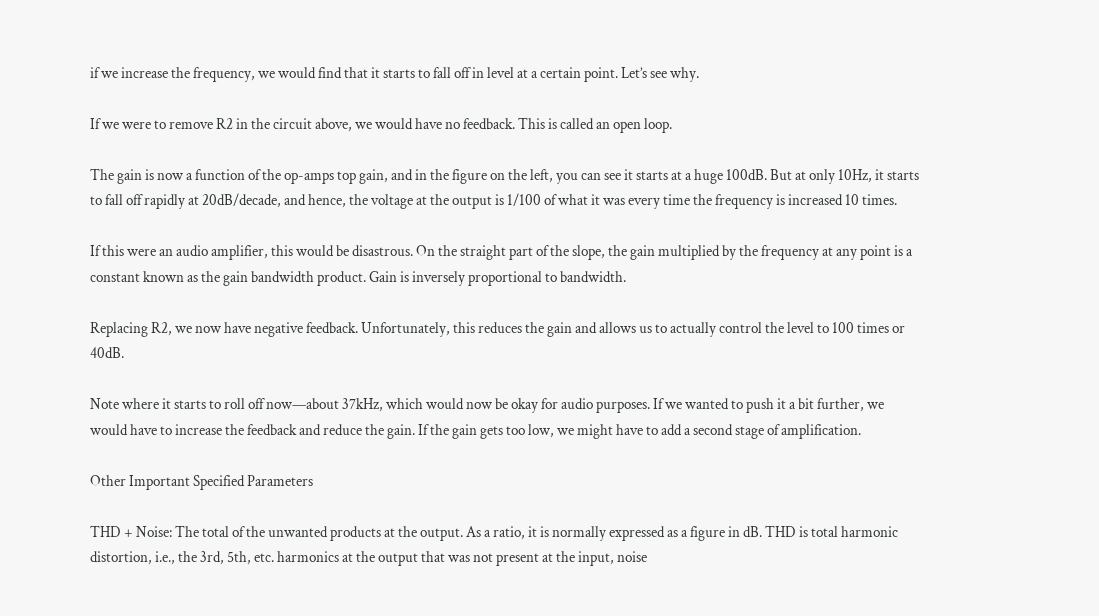if we increase the frequency, we would find that it starts to fall off in level at a certain point. Let’s see why.

If we were to remove R2 in the circuit above, we would have no feedback. This is called an open loop.

The gain is now a function of the op-amps top gain, and in the figure on the left, you can see it starts at a huge 100dB. But at only 10Hz, it starts to fall off rapidly at 20dB/decade, and hence, the voltage at the output is 1/100 of what it was every time the frequency is increased 10 times.

If this were an audio amplifier, this would be disastrous. On the straight part of the slope, the gain multiplied by the frequency at any point is a constant known as the gain bandwidth product. Gain is inversely proportional to bandwidth.

Replacing R2, we now have negative feedback. Unfortunately, this reduces the gain and allows us to actually control the level to 100 times or 40dB.

Note where it starts to roll off now—about 37kHz, which would now be okay for audio purposes. If we wanted to push it a bit further, we would have to increase the feedback and reduce the gain. If the gain gets too low, we might have to add a second stage of amplification.

Other Important Specified Parameters

THD + Noise: The total of the unwanted products at the output. As a ratio, it is normally expressed as a figure in dB. THD is total harmonic distortion, i.e., the 3rd, 5th, etc. harmonics at the output that was not present at the input, noise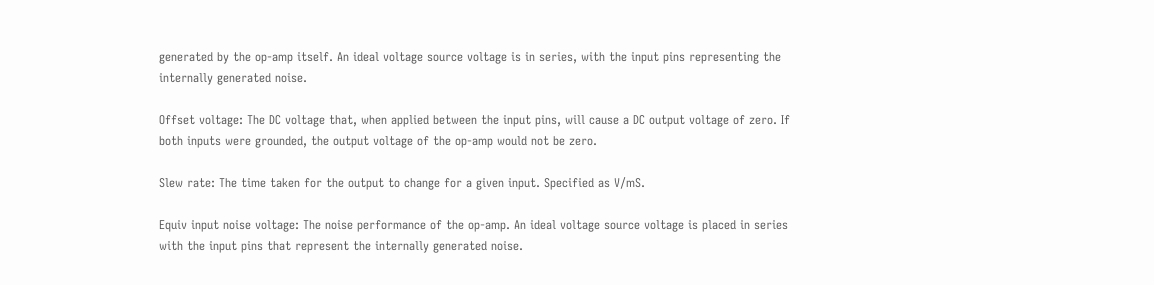generated by the op-amp itself. An ideal voltage source voltage is in series, with the input pins representing the internally generated noise.

Offset voltage: The DC voltage that, when applied between the input pins, will cause a DC output voltage of zero. If both inputs were grounded, the output voltage of the op-amp would not be zero.

Slew rate: The time taken for the output to change for a given input. Specified as V/mS.

Equiv input noise voltage: The noise performance of the op-amp. An ideal voltage source voltage is placed in series with the input pins that represent the internally generated noise.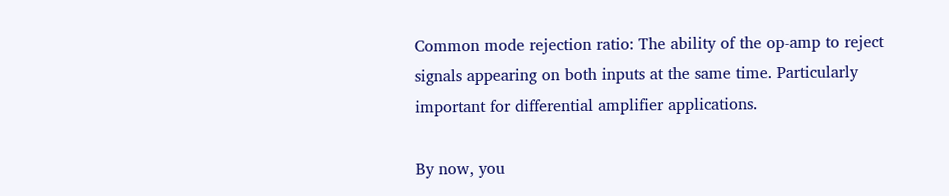Common mode rejection ratio: The ability of the op-amp to reject signals appearing on both inputs at the same time. Particularly important for differential amplifier applications.

By now, you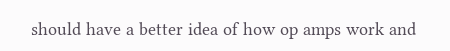should have a better idea of how op amps work and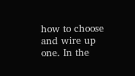how to choose and wire up one. In the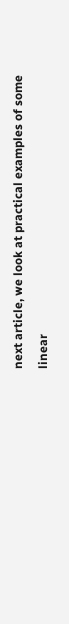next article, we look at practical examples of some linear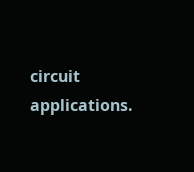circuit applications.